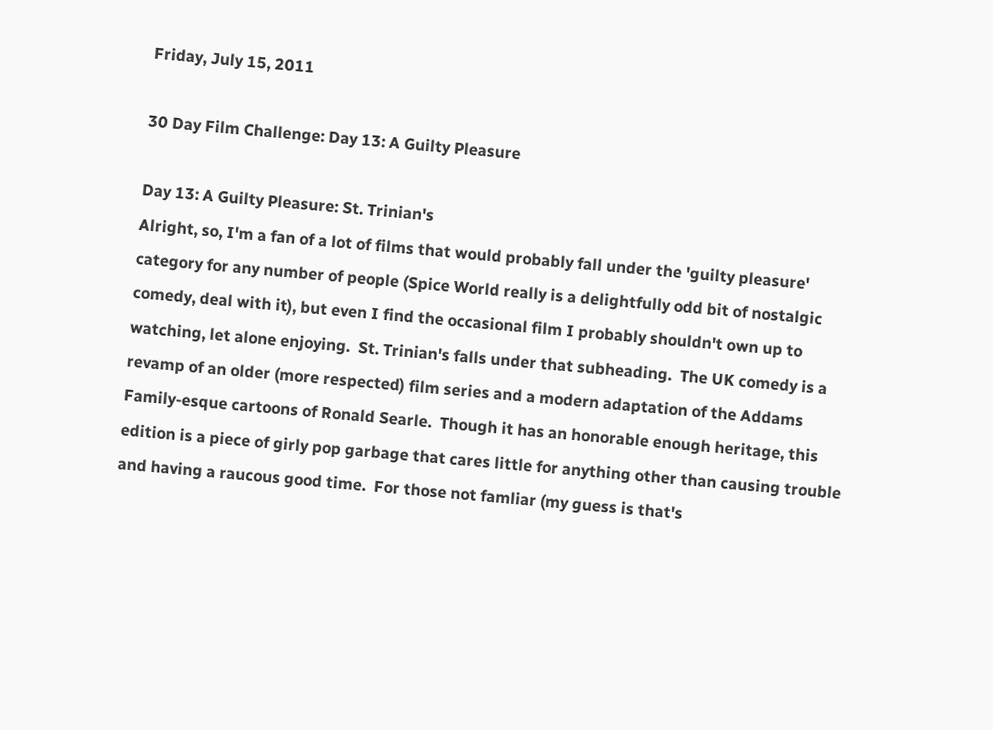Friday, July 15, 2011

30 Day Film Challenge: Day 13: A Guilty Pleasure

Day 13: A Guilty Pleasure: St. Trinian's
Alright, so, I'm a fan of a lot of films that would probably fall under the 'guilty pleasure' category for any number of people (Spice World really is a delightfully odd bit of nostalgic comedy, deal with it), but even I find the occasional film I probably shouldn't own up to watching, let alone enjoying.  St. Trinian's falls under that subheading.  The UK comedy is a revamp of an older (more respected) film series and a modern adaptation of the Addams Family-esque cartoons of Ronald Searle.  Though it has an honorable enough heritage, this edition is a piece of girly pop garbage that cares little for anything other than causing trouble and having a raucous good time.  For those not famliar (my guess is that's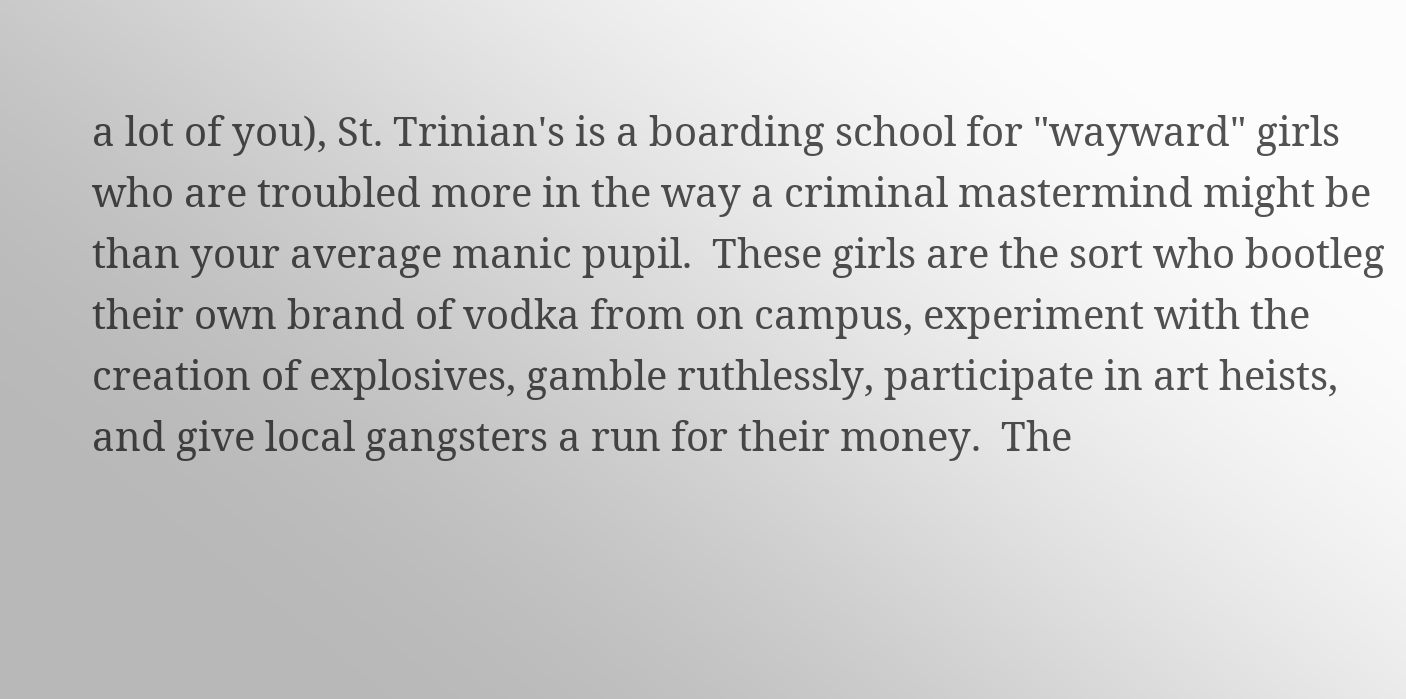a lot of you), St. Trinian's is a boarding school for "wayward" girls who are troubled more in the way a criminal mastermind might be than your average manic pupil.  These girls are the sort who bootleg their own brand of vodka from on campus, experiment with the creation of explosives, gamble ruthlessly, participate in art heists, and give local gangsters a run for their money.  The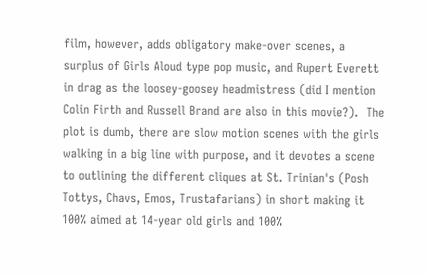film, however, adds obligatory make-over scenes, a surplus of Girls Aloud type pop music, and Rupert Everett in drag as the loosey-goosey headmistress (did I mention Colin Firth and Russell Brand are also in this movie?).  The plot is dumb, there are slow motion scenes with the girls walking in a big line with purpose, and it devotes a scene to outlining the different cliques at St. Trinian's (Posh Tottys, Chavs, Emos, Trustafarians) in short making it 100% aimed at 14-year old girls and 100%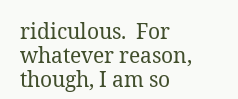ridiculous.  For whatever reason, though, I am so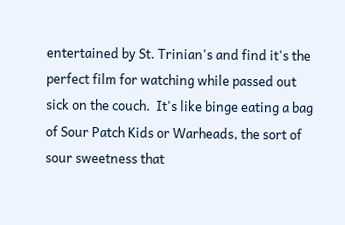entertained by St. Trinian's and find it's the perfect film for watching while passed out sick on the couch.  It's like binge eating a bag of Sour Patch Kids or Warheads, the sort of sour sweetness that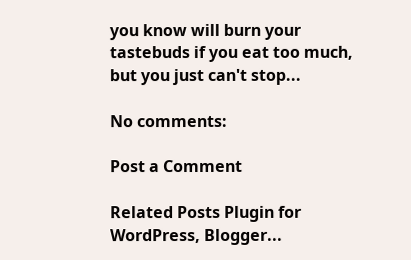you know will burn your tastebuds if you eat too much, but you just can't stop...

No comments:

Post a Comment

Related Posts Plugin for WordPress, Blogger...